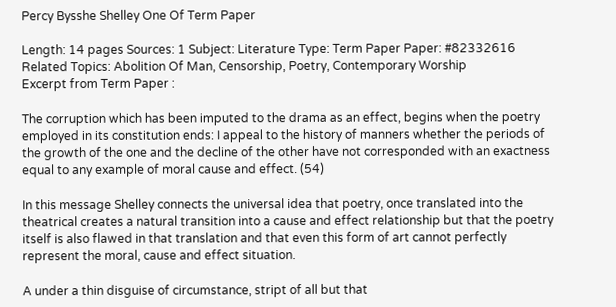Percy Bysshe Shelley One Of Term Paper

Length: 14 pages Sources: 1 Subject: Literature Type: Term Paper Paper: #82332616 Related Topics: Abolition Of Man, Censorship, Poetry, Contemporary Worship
Excerpt from Term Paper :

The corruption which has been imputed to the drama as an effect, begins when the poetry employed in its constitution ends: I appeal to the history of manners whether the periods of the growth of the one and the decline of the other have not corresponded with an exactness equal to any example of moral cause and effect. (54)

In this message Shelley connects the universal idea that poetry, once translated into the theatrical creates a natural transition into a cause and effect relationship but that the poetry itself is also flawed in that translation and that even this form of art cannot perfectly represent the moral, cause and effect situation.

A under a thin disguise of circumstance, stript of all but that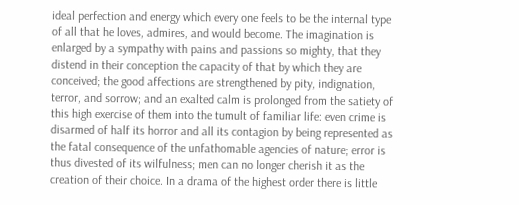ideal perfection and energy which every one feels to be the internal type of all that he loves, admires, and would become. The imagination is enlarged by a sympathy with pains and passions so mighty, that they distend in their conception the capacity of that by which they are conceived; the good affections are strengthened by pity, indignation, terror, and sorrow; and an exalted calm is prolonged from the satiety of this high exercise of them into the tumult of familiar life: even crime is disarmed of half its horror and all its contagion by being represented as the fatal consequence of the unfathomable agencies of nature; error is thus divested of its wilfulness; men can no longer cherish it as the creation of their choice. In a drama of the highest order there is little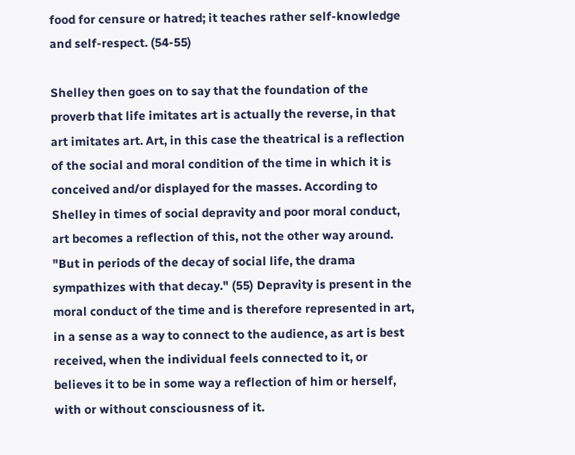food for censure or hatred; it teaches rather self-knowledge and self-respect. (54-55)

Shelley then goes on to say that the foundation of the proverb that life imitates art is actually the reverse, in that art imitates art. Art, in this case the theatrical is a reflection of the social and moral condition of the time in which it is conceived and/or displayed for the masses. According to Shelley in times of social depravity and poor moral conduct, art becomes a reflection of this, not the other way around. "But in periods of the decay of social life, the drama sympathizes with that decay." (55) Depravity is present in the moral conduct of the time and is therefore represented in art, in a sense as a way to connect to the audience, as art is best received, when the individual feels connected to it, or believes it to be in some way a reflection of him or herself, with or without consciousness of it.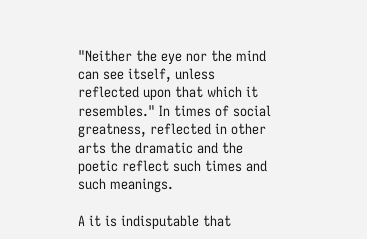"Neither the eye nor the mind can see itself, unless reflected upon that which it resembles." In times of social greatness, reflected in other arts the dramatic and the poetic reflect such times and such meanings.

A it is indisputable that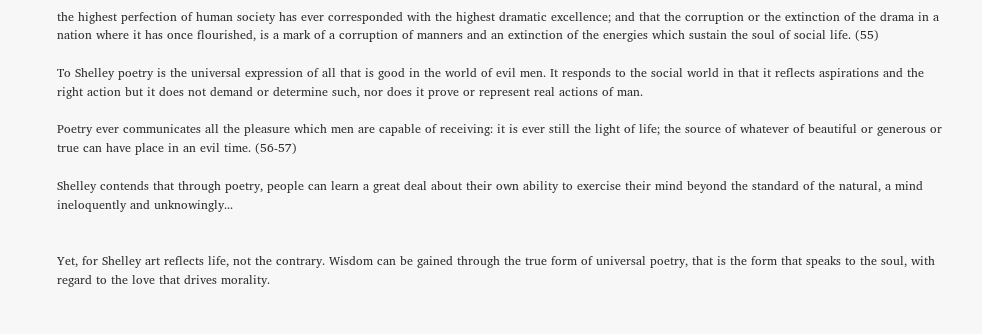the highest perfection of human society has ever corresponded with the highest dramatic excellence; and that the corruption or the extinction of the drama in a nation where it has once flourished, is a mark of a corruption of manners and an extinction of the energies which sustain the soul of social life. (55)

To Shelley poetry is the universal expression of all that is good in the world of evil men. It responds to the social world in that it reflects aspirations and the right action but it does not demand or determine such, nor does it prove or represent real actions of man.

Poetry ever communicates all the pleasure which men are capable of receiving: it is ever still the light of life; the source of whatever of beautiful or generous or true can have place in an evil time. (56-57)

Shelley contends that through poetry, people can learn a great deal about their own ability to exercise their mind beyond the standard of the natural, a mind ineloquently and unknowingly...


Yet, for Shelley art reflects life, not the contrary. Wisdom can be gained through the true form of universal poetry, that is the form that speaks to the soul, with regard to the love that drives morality.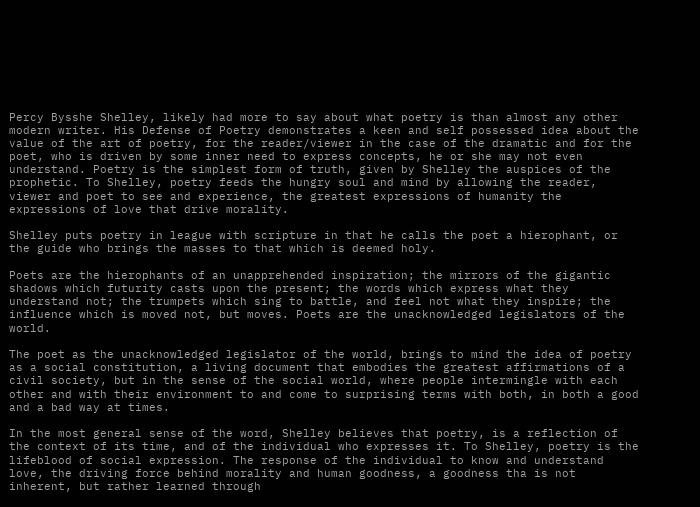Percy Bysshe Shelley, likely had more to say about what poetry is than almost any other modern writer. His Defense of Poetry demonstrates a keen and self possessed idea about the value of the art of poetry, for the reader/viewer in the case of the dramatic and for the poet, who is driven by some inner need to express concepts, he or she may not even understand. Poetry is the simplest form of truth, given by Shelley the auspices of the prophetic. To Shelley, poetry feeds the hungry soul and mind by allowing the reader, viewer and poet to see and experience, the greatest expressions of humanity the expressions of love that drive morality.

Shelley puts poetry in league with scripture in that he calls the poet a hierophant, or the guide who brings the masses to that which is deemed holy.

Poets are the hierophants of an unapprehended inspiration; the mirrors of the gigantic shadows which futurity casts upon the present; the words which express what they understand not; the trumpets which sing to battle, and feel not what they inspire; the influence which is moved not, but moves. Poets are the unacknowledged legislators of the world.

The poet as the unacknowledged legislator of the world, brings to mind the idea of poetry as a social constitution, a living document that embodies the greatest affirmations of a civil society, but in the sense of the social world, where people intermingle with each other and with their environment to and come to surprising terms with both, in both a good and a bad way at times.

In the most general sense of the word, Shelley believes that poetry, is a reflection of the context of its time, and of the individual who expresses it. To Shelley, poetry is the lifeblood of social expression. The response of the individual to know and understand love, the driving force behind morality and human goodness, a goodness tha is not inherent, but rather learned through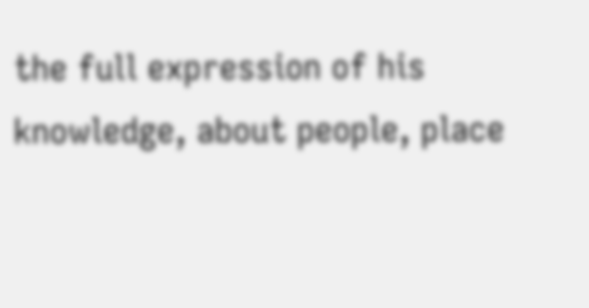the full expression of his knowledge, about people, place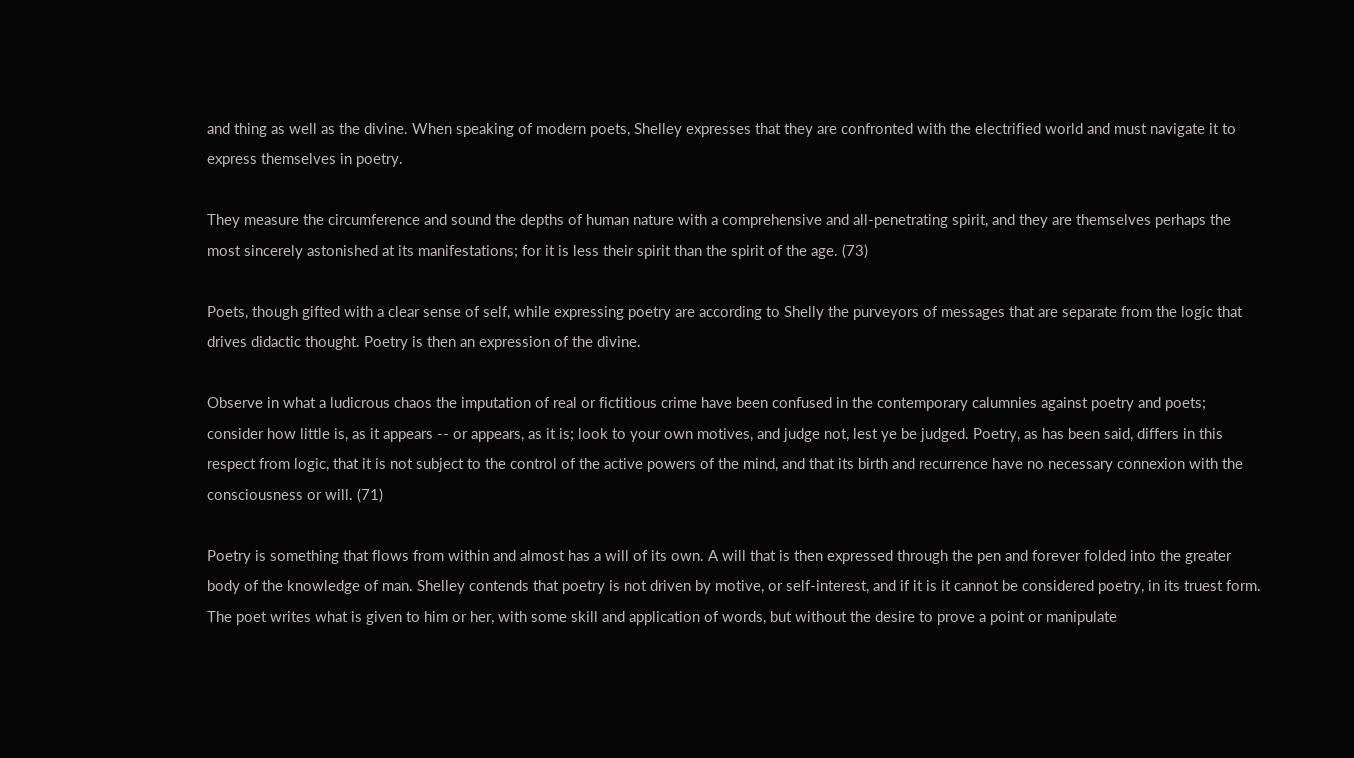and thing as well as the divine. When speaking of modern poets, Shelley expresses that they are confronted with the electrified world and must navigate it to express themselves in poetry.

They measure the circumference and sound the depths of human nature with a comprehensive and all-penetrating spirit, and they are themselves perhaps the most sincerely astonished at its manifestations; for it is less their spirit than the spirit of the age. (73)

Poets, though gifted with a clear sense of self, while expressing poetry are according to Shelly the purveyors of messages that are separate from the logic that drives didactic thought. Poetry is then an expression of the divine.

Observe in what a ludicrous chaos the imputation of real or fictitious crime have been confused in the contemporary calumnies against poetry and poets; consider how little is, as it appears -- or appears, as it is; look to your own motives, and judge not, lest ye be judged. Poetry, as has been said, differs in this respect from logic, that it is not subject to the control of the active powers of the mind, and that its birth and recurrence have no necessary connexion with the consciousness or will. (71)

Poetry is something that flows from within and almost has a will of its own. A will that is then expressed through the pen and forever folded into the greater body of the knowledge of man. Shelley contends that poetry is not driven by motive, or self-interest, and if it is it cannot be considered poetry, in its truest form. The poet writes what is given to him or her, with some skill and application of words, but without the desire to prove a point or manipulate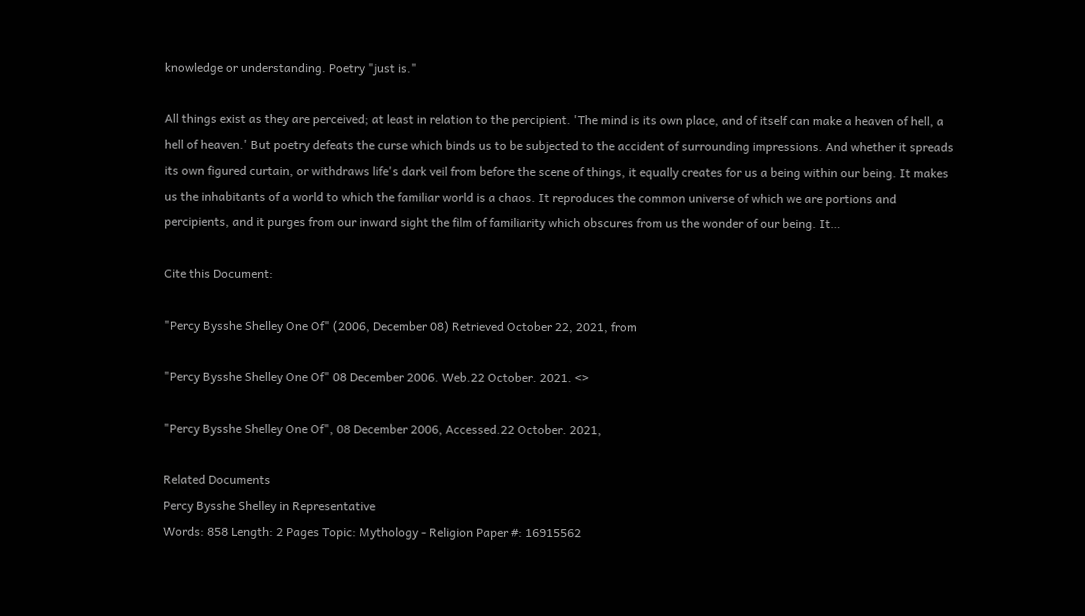knowledge or understanding. Poetry "just is."

All things exist as they are perceived; at least in relation to the percipient. 'The mind is its own place, and of itself can make a heaven of hell, a hell of heaven.' But poetry defeats the curse which binds us to be subjected to the accident of surrounding impressions. And whether it spreads its own figured curtain, or withdraws life's dark veil from before the scene of things, it equally creates for us a being within our being. It makes us the inhabitants of a world to which the familiar world is a chaos. It reproduces the common universe of which we are portions and percipients, and it purges from our inward sight the film of familiarity which obscures from us the wonder of our being. It…

Cite this Document:

"Percy Bysshe Shelley One Of" (2006, December 08) Retrieved October 22, 2021, from

"Percy Bysshe Shelley One Of" 08 December 2006. Web.22 October. 2021. <>

"Percy Bysshe Shelley One Of", 08 December 2006, Accessed.22 October. 2021,

Related Documents
Percy Bysshe Shelley in Representative
Words: 858 Length: 2 Pages Topic: Mythology - Religion Paper #: 16915562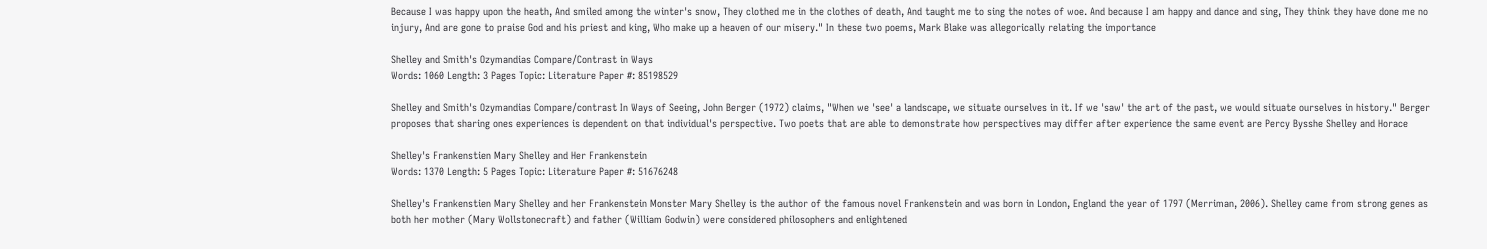Because I was happy upon the heath, And smiled among the winter's snow, They clothed me in the clothes of death, And taught me to sing the notes of woe. And because I am happy and dance and sing, They think they have done me no injury, And are gone to praise God and his priest and king, Who make up a heaven of our misery." In these two poems, Mark Blake was allegorically relating the importance

Shelley and Smith's Ozymandias Compare/Contrast in Ways
Words: 1060 Length: 3 Pages Topic: Literature Paper #: 85198529

Shelley and Smith's Ozymandias Compare/contrast In Ways of Seeing, John Berger (1972) claims, "When we 'see' a landscape, we situate ourselves in it. If we 'saw' the art of the past, we would situate ourselves in history." Berger proposes that sharing ones experiences is dependent on that individual's perspective. Two poets that are able to demonstrate how perspectives may differ after experience the same event are Percy Bysshe Shelley and Horace

Shelley's Frankenstien Mary Shelley and Her Frankenstein
Words: 1370 Length: 5 Pages Topic: Literature Paper #: 51676248

Shelley's Frankenstien Mary Shelley and her Frankenstein Monster Mary Shelley is the author of the famous novel Frankenstein and was born in London, England the year of 1797 (Merriman, 2006). Shelley came from strong genes as both her mother (Mary Wollstonecraft) and father (William Godwin) were considered philosophers and enlightened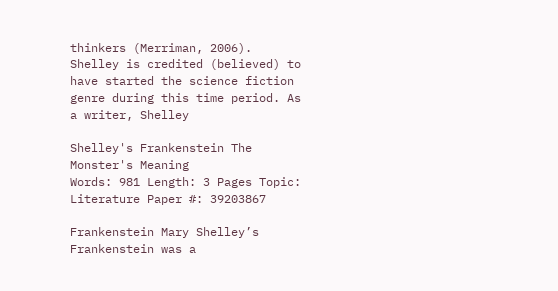thinkers (Merriman, 2006). Shelley is credited (believed) to have started the science fiction genre during this time period. As a writer, Shelley

Shelley's Frankenstein The Monster's Meaning
Words: 981 Length: 3 Pages Topic: Literature Paper #: 39203867

Frankenstein Mary Shelley’s Frankenstein was a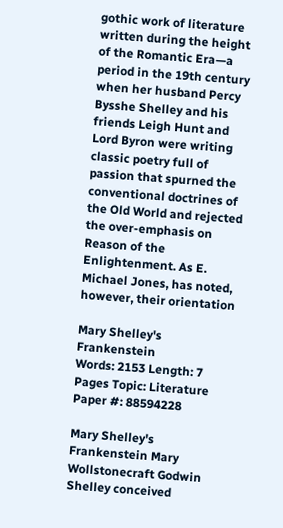gothic work of literature written during the height of the Romantic Era—a period in the 19th century when her husband Percy Bysshe Shelley and his friends Leigh Hunt and Lord Byron were writing classic poetry full of passion that spurned the conventional doctrines of the Old World and rejected the over-emphasis on Reason of the Enlightenment. As E. Michael Jones, has noted, however, their orientation

Mary Shelley's Frankenstein
Words: 2153 Length: 7 Pages Topic: Literature Paper #: 88594228

Mary Shelley's Frankenstein Mary Wollstonecraft Godwin Shelley conceived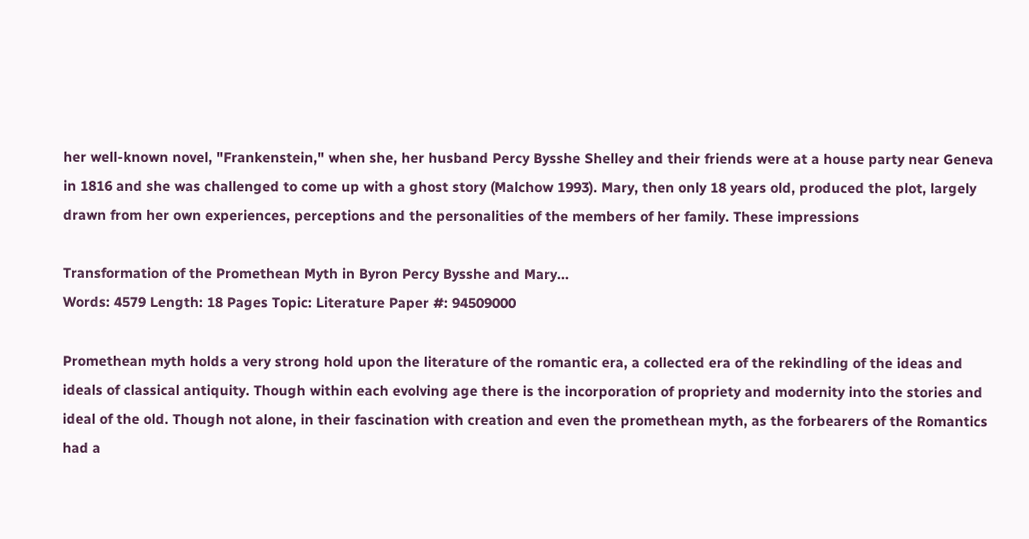her well-known novel, "Frankenstein," when she, her husband Percy Bysshe Shelley and their friends were at a house party near Geneva in 1816 and she was challenged to come up with a ghost story (Malchow 1993). Mary, then only 18 years old, produced the plot, largely drawn from her own experiences, perceptions and the personalities of the members of her family. These impressions

Transformation of the Promethean Myth in Byron Percy Bysshe and Mary...
Words: 4579 Length: 18 Pages Topic: Literature Paper #: 94509000

Promethean myth holds a very strong hold upon the literature of the romantic era, a collected era of the rekindling of the ideas and ideals of classical antiquity. Though within each evolving age there is the incorporation of propriety and modernity into the stories and ideal of the old. Though not alone, in their fascination with creation and even the promethean myth, as the forbearers of the Romantics had a